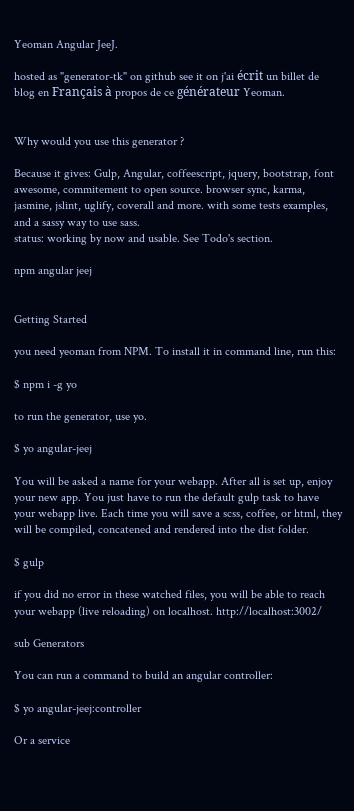Yeoman Angular JeeJ.

hosted as "generator-tk" on github see it on j'ai écrit un billet de blog en Français à propos de ce générateur Yeoman.


Why would you use this generator ?

Because it gives: Gulp, Angular, coffeescript, jquery, bootstrap, font awesome, commitement to open source. browser sync, karma, jasmine, jslint, uglify, coverall and more. with some tests examples, and a sassy way to use sass.
status: working by now and usable. See Todo's section.

npm angular jeej


Getting Started

you need yeoman from NPM. To install it in command line, run this:

$ npm i -g yo

to run the generator, use yo.

$ yo angular-jeej

You will be asked a name for your webapp. After all is set up, enjoy your new app. You just have to run the default gulp task to have your webapp live. Each time you will save a scss, coffee, or html, they will be compiled, concatened and rendered into the dist folder.

$ gulp

if you did no error in these watched files, you will be able to reach your webapp (live reloading) on localhost. http://localhost:3002/

sub Generators

You can run a command to build an angular controller:

$ yo angular-jeej:controller

Or a service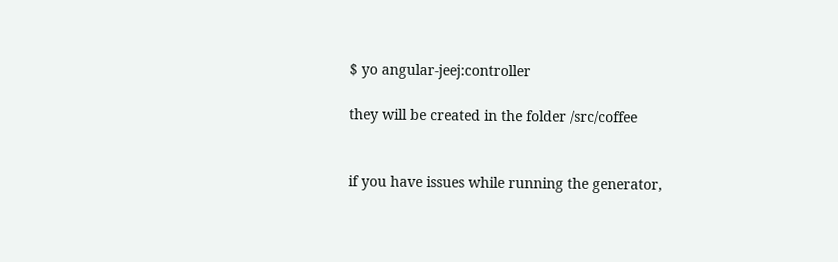$ yo angular-jeej:controller

they will be created in the folder /src/coffee


if you have issues while running the generator,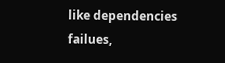like dependencies failues,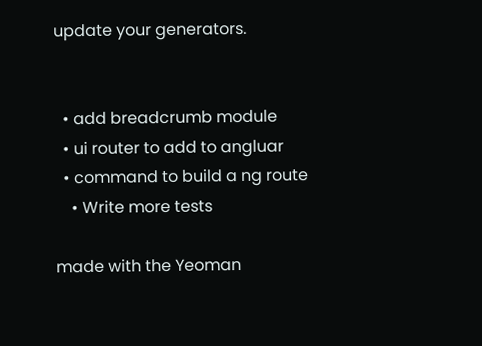update your generators.


  • add breadcrumb module
  • ui router to add to angluar
  • command to build a ng route
    • Write more tests

made with the Yeoman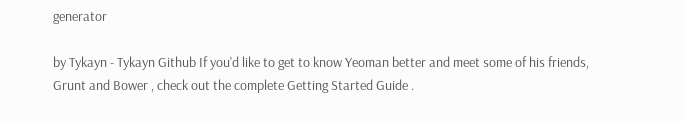generator

by Tykayn - Tykayn Github If you'd like to get to know Yeoman better and meet some of his friends, Grunt and Bower , check out the complete Getting Started Guide .